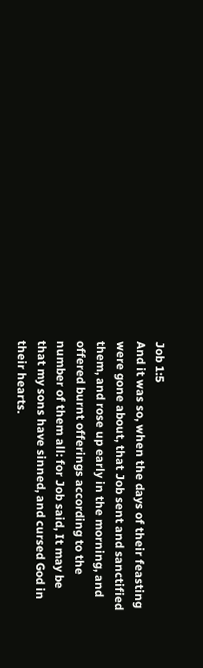Job 1:5
And it was so, when the days of their feasting were gone about, that Job sent and sanctified them, and rose up early in the morning, and offered burnt offerings according to the number of them all: for Job said, It may be that my sons have sinned, and cursed God in their hearts.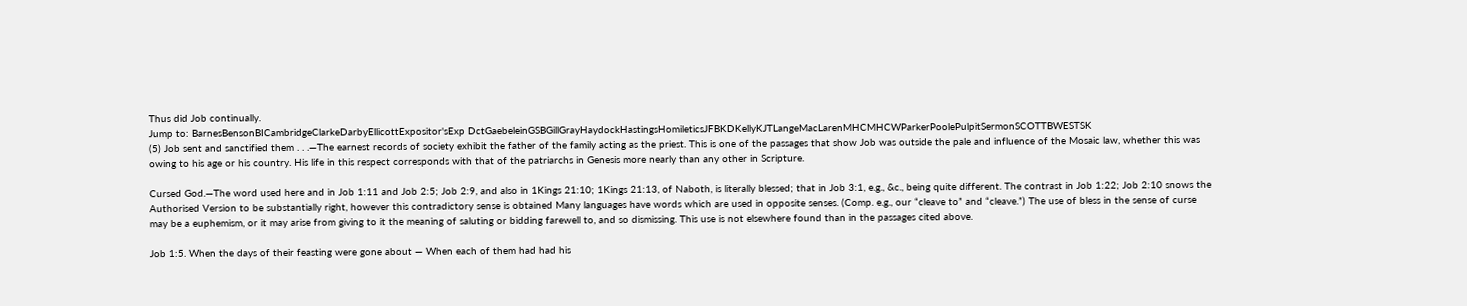Thus did Job continually.
Jump to: BarnesBensonBICambridgeClarkeDarbyEllicottExpositor'sExp DctGaebeleinGSBGillGrayHaydockHastingsHomileticsJFBKDKellyKJTLangeMacLarenMHCMHCWParkerPoolePulpitSermonSCOTTBWESTSK
(5) Job sent and sanctified them . . .—The earnest records of society exhibit the father of the family acting as the priest. This is one of the passages that show Job was outside the pale and influence of the Mosaic law, whether this was owing to his age or his country. His life in this respect corresponds with that of the patriarchs in Genesis more nearly than any other in Scripture.

Cursed God.—The word used here and in Job 1:11 and Job 2:5; Job 2:9, and also in 1Kings 21:10; 1Kings 21:13, of Naboth, is literally blessed; that in Job 3:1, e.g., &c., being quite different. The contrast in Job 1:22; Job 2:10 snows the Authorised Version to be substantially right, however this contradictory sense is obtained Many languages have words which are used in opposite senses. (Comp. e.g., our “cleave to” and “cleave.”) The use of bless in the sense of curse may be a euphemism, or it may arise from giving to it the meaning of saluting or bidding farewell to, and so dismissing. This use is not elsewhere found than in the passages cited above.

Job 1:5. When the days of their feasting were gone about — When each of them had had his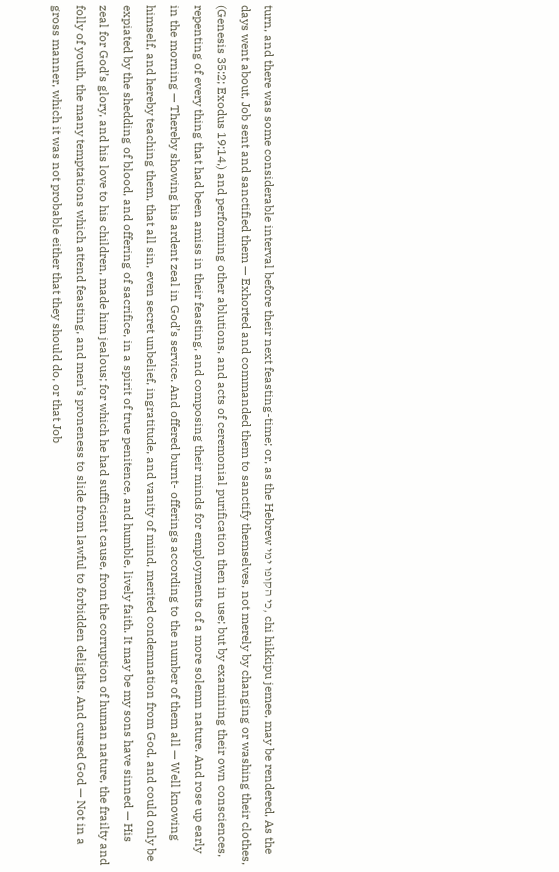turn, and there was some considerable interval before their next feasting-time; or, as the Hebrew כי הקופו ימי, chi hikkipu jemee, may be rendered, As the days went about, Job sent and sanctified them — Exhorted and commanded them to sanctify themselves, not merely by changing or washing their clothes, (Genesis 35:2; Exodus 19:14,) and performing other ablutions, and acts of ceremonial purification then in use; but by examining their own consciences, repenting of every thing that had been amiss in their feasting, and composing their minds for employments of a more solemn nature. And rose up early in the morning — Thereby showing his ardent zeal in God’s service. And offered burnt- offerings according to the number of them all — Well knowing himself, and hereby teaching them, that all sin, even secret unbelief, ingratitude, and vanity of mind, merited condemnation from God, and could only be expiated by the shedding of blood, and offering of sacrifice, in a spirit of true penitence, and humble, lively faith. It may be my sons have sinned — His zeal for God’s glory, and his love to his children, made him jealous; for which he had sufficient cause, from the corruption of human nature, the frailty and folly of youth, the many temptations which attend feasting, and men’s proneness to slide from lawful to forbidden delights. And cursed God — Not in a gross manner, which it was not probable either that they should do, or that Job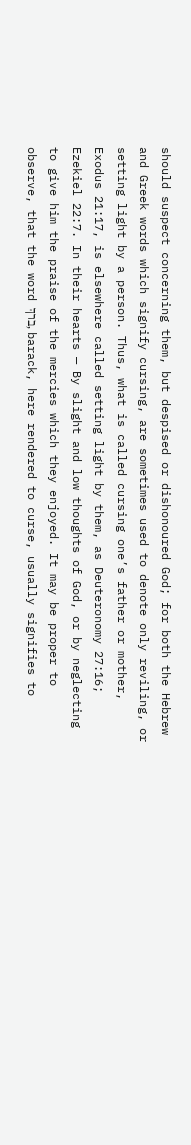should suspect concerning them, but despised or dishonoured God; for both the Hebrew and Greek words which signify cursing, are sometimes used to denote only reviling, or setting light by a person. Thus, what is called cursing one’s father or mother, Exodus 21:17, is elsewhere called setting light by them, as Deuteronomy 27:16; Ezekiel 22:7. In their hearts — By slight and low thoughts of God, or by neglecting to give him the praise of the mercies which they enjoyed. It may be proper to observe, that the word ברךְ, barack, here rendered to curse, usually signifies to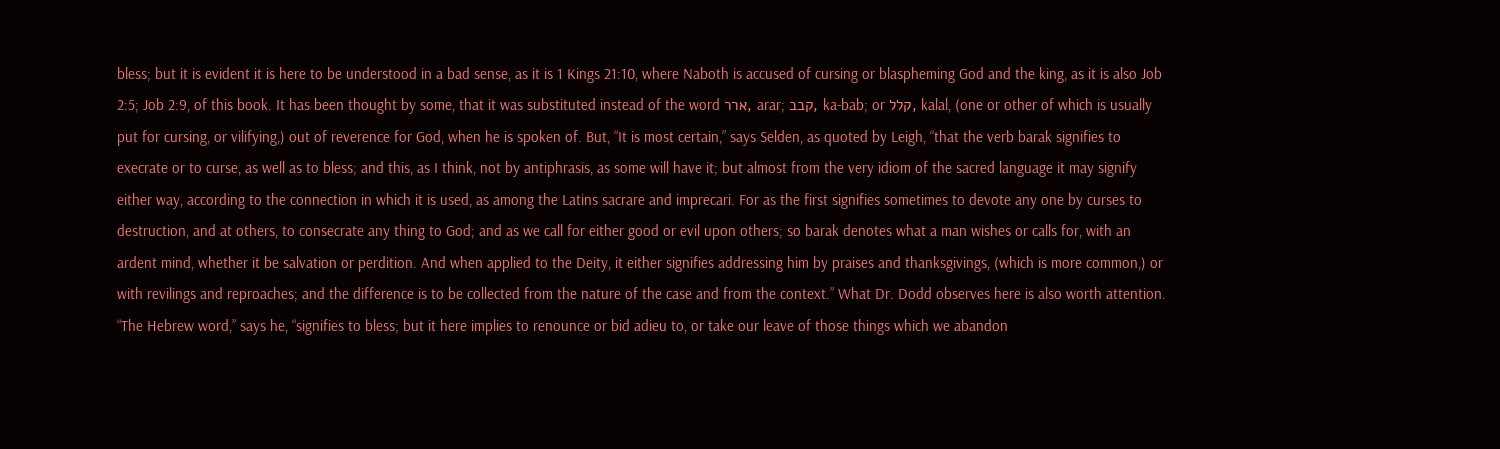bless; but it is evident it is here to be understood in a bad sense, as it is 1 Kings 21:10, where Naboth is accused of cursing or blaspheming God and the king, as it is also Job 2:5; Job 2:9, of this book. It has been thought by some, that it was substituted instead of the word ארר, arar; קבב, ka-bab; or קלל, kalal, (one or other of which is usually put for cursing, or vilifying,) out of reverence for God, when he is spoken of. But, “It is most certain,” says Selden, as quoted by Leigh, “that the verb barak signifies to execrate or to curse, as well as to bless; and this, as I think, not by antiphrasis, as some will have it; but almost from the very idiom of the sacred language it may signify either way, according to the connection in which it is used, as among the Latins sacrare and imprecari. For as the first signifies sometimes to devote any one by curses to destruction, and at others, to consecrate any thing to God; and as we call for either good or evil upon others; so barak denotes what a man wishes or calls for, with an ardent mind, whether it be salvation or perdition. And when applied to the Deity, it either signifies addressing him by praises and thanksgivings, (which is more common,) or with revilings and reproaches; and the difference is to be collected from the nature of the case and from the context.” What Dr. Dodd observes here is also worth attention. “The Hebrew word,” says he, “signifies to bless; but it here implies to renounce or bid adieu to, or take our leave of those things which we abandon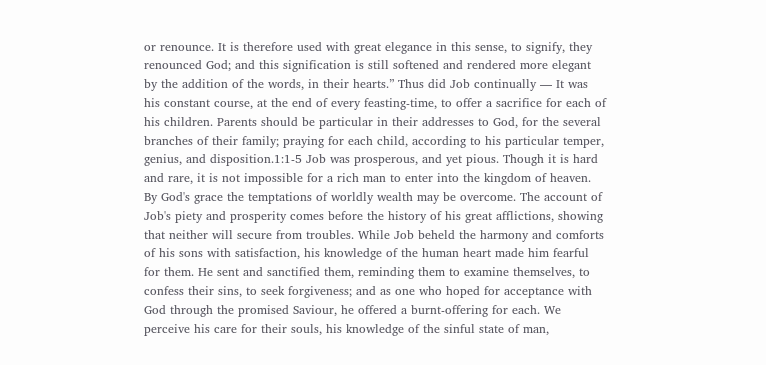or renounce. It is therefore used with great elegance in this sense, to signify, they renounced God; and this signification is still softened and rendered more elegant by the addition of the words, in their hearts.” Thus did Job continually — It was his constant course, at the end of every feasting-time, to offer a sacrifice for each of his children. Parents should be particular in their addresses to God, for the several branches of their family; praying for each child, according to his particular temper, genius, and disposition.1:1-5 Job was prosperous, and yet pious. Though it is hard and rare, it is not impossible for a rich man to enter into the kingdom of heaven. By God's grace the temptations of worldly wealth may be overcome. The account of Job's piety and prosperity comes before the history of his great afflictions, showing that neither will secure from troubles. While Job beheld the harmony and comforts of his sons with satisfaction, his knowledge of the human heart made him fearful for them. He sent and sanctified them, reminding them to examine themselves, to confess their sins, to seek forgiveness; and as one who hoped for acceptance with God through the promised Saviour, he offered a burnt-offering for each. We perceive his care for their souls, his knowledge of the sinful state of man,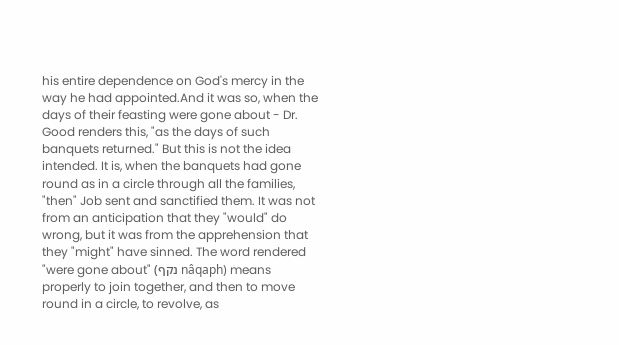his entire dependence on God's mercy in the way he had appointed.And it was so, when the days of their feasting were gone about - Dr. Good renders this, "as the days of such banquets returned." But this is not the idea intended. It is, when the banquets had gone round as in a circle through all the families, "then" Job sent and sanctified them. It was not from an anticipation that they "would" do wrong, but it was from the apprehension that they "might" have sinned. The word rendered "were gone about" (נקף nâqaph) means properly to join together, and then to move round in a circle, to revolve, as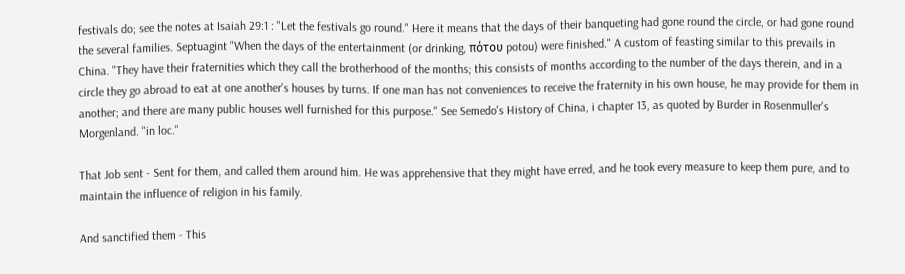festivals do; see the notes at Isaiah 29:1 : "Let the festivals go round." Here it means that the days of their banqueting had gone round the circle, or had gone round the several families. Septuagint "When the days of the entertainment (or drinking, πότου potou) were finished." A custom of feasting similar to this prevails in China. "They have their fraternities which they call the brotherhood of the months; this consists of months according to the number of the days therein, and in a circle they go abroad to eat at one another's houses by turns. If one man has not conveniences to receive the fraternity in his own house, he may provide for them in another; and there are many public houses well furnished for this purpose." See Semedo's History of China, i chapter 13, as quoted by Burder in Rosenmuller's Morgenland. "in loc."

That Job sent - Sent for them, and called them around him. He was apprehensive that they might have erred, and he took every measure to keep them pure, and to maintain the influence of religion in his family.

And sanctified them - This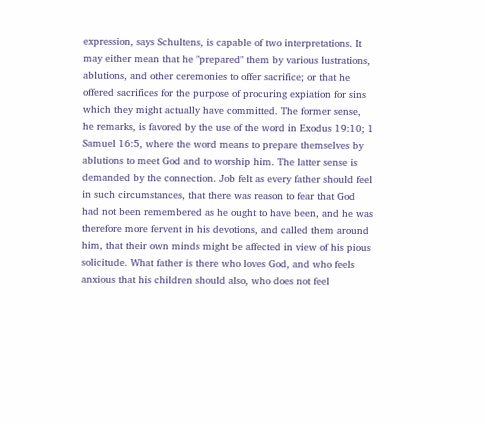expression, says Schultens, is capable of two interpretations. It may either mean that he "prepared" them by various lustrations, ablutions, and other ceremonies to offer sacrifice; or that he offered sacrifices for the purpose of procuring expiation for sins which they might actually have committed. The former sense, he remarks, is favored by the use of the word in Exodus 19:10; 1 Samuel 16:5, where the word means to prepare themselves by ablutions to meet God and to worship him. The latter sense is demanded by the connection. Job felt as every father should feel in such circumstances, that there was reason to fear that God had not been remembered as he ought to have been, and he was therefore more fervent in his devotions, and called them around him, that their own minds might be affected in view of his pious solicitude. What father is there who loves God, and who feels anxious that his children should also, who does not feel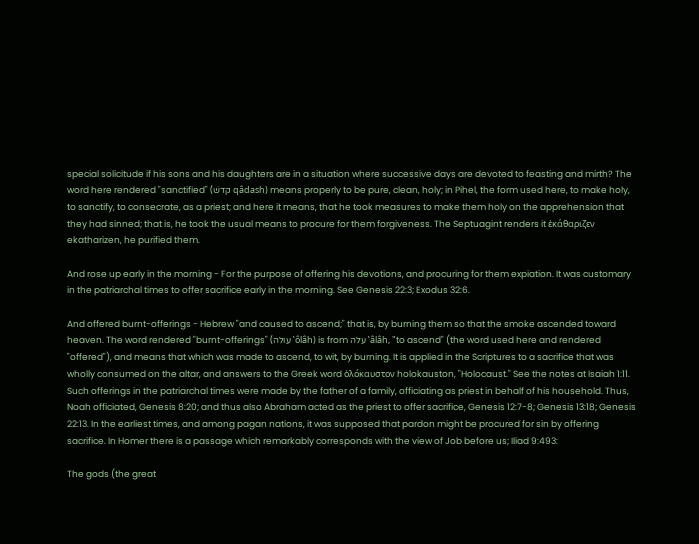special solicitude if his sons and his daughters are in a situation where successive days are devoted to feasting and mirth? The word here rendered "sanctified" (קדשׁ qâdash) means properly to be pure, clean, holy; in Pihel, the form used here, to make holy, to sanctify, to consecrate, as a priest; and here it means, that he took measures to make them holy on the apprehension that they had sinned; that is, he took the usual means to procure for them forgiveness. The Septuagint renders it ἐκάθαριζεν ekatharizen, he purified them.

And rose up early in the morning - For the purpose of offering his devotions, and procuring for them expiation. It was customary in the patriarchal times to offer sacrifice early in the morning. See Genesis 22:3; Exodus 32:6.

And offered burnt-offerings - Hebrew "and caused to ascend;" that is, by burning them so that the smoke ascended toward heaven. The word rendered "burnt-offerings" (עולה ‛ôlâh) is from עלה ‛âlâh, "to ascend" (the word used here and rendered "offered"), and means that which was made to ascend, to wit, by burning. It is applied in the Scriptures to a sacrifice that was wholly consumed on the altar, and answers to the Greek word ὁλόκαυστον holokauston, "Holocaust." See the notes at Isaiah 1:11. Such offerings in the patriarchal times were made by the father of a family, officiating as priest in behalf of his household. Thus, Noah officiated, Genesis 8:20; and thus also Abraham acted as the priest to offer sacrifice, Genesis 12:7-8; Genesis 13:18; Genesis 22:13. In the earliest times, and among pagan nations, it was supposed that pardon might be procured for sin by offering sacrifice. In Homer there is a passage which remarkably corresponds with the view of Job before us; Iliad 9:493:

The gods (the great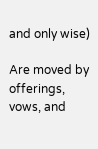and only wise)

Are moved by offerings, vows, and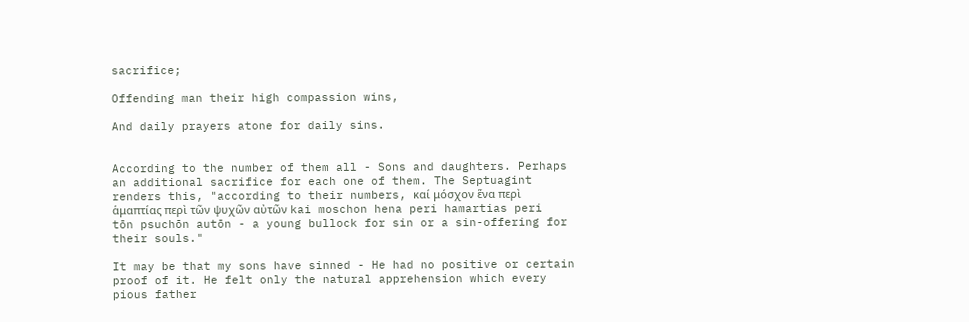sacrifice;

Offending man their high compassion wins,

And daily prayers atone for daily sins.


According to the number of them all - Sons and daughters. Perhaps an additional sacrifice for each one of them. The Septuagint renders this, "according to their numbers, καί μόσχον ἕνα περὶ ἁμαπτίας περὶ τῶν ψυχῶν αὐτῶν kai moschon hena peri hamartias peri tōn psuchōn autōn - a young bullock for sin or a sin-offering for their souls."

It may be that my sons have sinned - He had no positive or certain proof of it. He felt only the natural apprehension which every pious father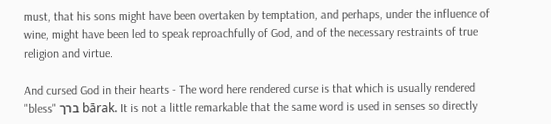must, that his sons might have been overtaken by temptation, and perhaps, under the influence of wine, might have been led to speak reproachfully of God, and of the necessary restraints of true religion and virtue.

And cursed God in their hearts - The word here rendered curse is that which is usually rendered "bless" ברך bārak. It is not a little remarkable that the same word is used in senses so directly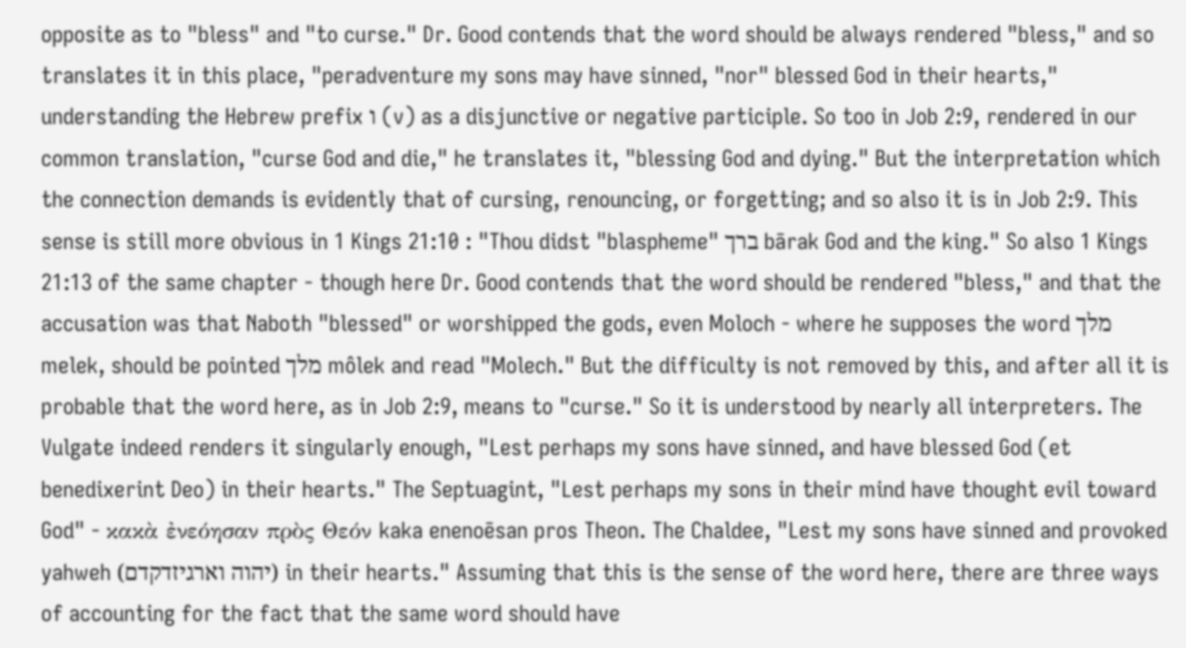opposite as to "bless" and "to curse." Dr. Good contends that the word should be always rendered "bless," and so translates it in this place, "peradventure my sons may have sinned, "nor" blessed God in their hearts," understanding the Hebrew prefix ו (v) as a disjunctive or negative participle. So too in Job 2:9, rendered in our common translation, "curse God and die," he translates it, "blessing God and dying." But the interpretation which the connection demands is evidently that of cursing, renouncing, or forgetting; and so also it is in Job 2:9. This sense is still more obvious in 1 Kings 21:10 : "Thou didst "blaspheme" ברך bārak God and the king." So also 1 Kings 21:13 of the same chapter - though here Dr. Good contends that the word should be rendered "bless," and that the accusation was that Naboth "blessed" or worshipped the gods, even Moloch - where he supposes the word מלך melek, should be pointed מלך môlek and read "Molech." But the difficulty is not removed by this, and after all it is probable that the word here, as in Job 2:9, means to "curse." So it is understood by nearly all interpreters. The Vulgate indeed renders it singularly enough, "Lest perhaps my sons have sinned, and have blessed God (et benedixerint Deo) in their hearts." The Septuagint, "Lest perhaps my sons in their mind have thought evil toward God" - κακὰ ἐνεόησαν πρὸς Θεόν kaka enenoēsan pros Theon. The Chaldee, "Lest my sons have sinned and provoked yahweh (יהוה וארגיזדקדם) in their hearts." Assuming that this is the sense of the word here, there are three ways of accounting for the fact that the same word should have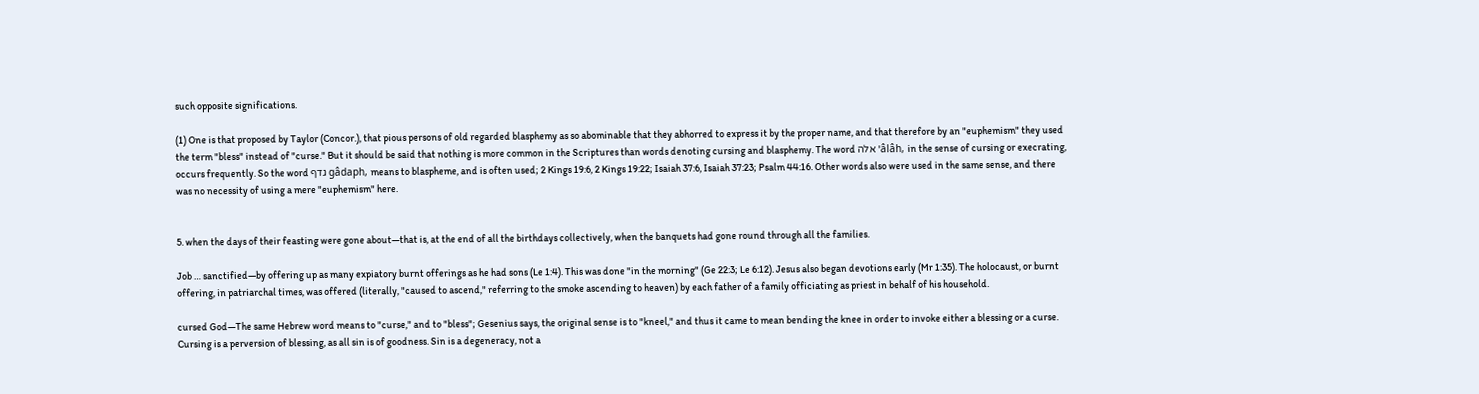such opposite significations.

(1) One is that proposed by Taylor (Concor.), that pious persons of old regarded blasphemy as so abominable that they abhorred to express it by the proper name, and that therefore by an "euphemism" they used the term "bless" instead of "curse." But it should be said that nothing is more common in the Scriptures than words denoting cursing and blasphemy. The word אלה 'âlâh, in the sense of cursing or execrating, occurs frequently. So the word גדף gâdaph, means to blaspheme, and is often used; 2 Kings 19:6, 2 Kings 19:22; Isaiah 37:6, Isaiah 37:23; Psalm 44:16. Other words also were used in the same sense, and there was no necessity of using a mere "euphemism" here.


5. when the days of their feasting were gone about—that is, at the end of all the birthdays collectively, when the banquets had gone round through all the families.

Job … sanctified—by offering up as many expiatory burnt offerings as he had sons (Le 1:4). This was done "in the morning" (Ge 22:3; Le 6:12). Jesus also began devotions early (Mr 1:35). The holocaust, or burnt offering, in patriarchal times, was offered (literally, "caused to ascend," referring to the smoke ascending to heaven) by each father of a family officiating as priest in behalf of his household.

cursed God—The same Hebrew word means to "curse," and to "bless"; Gesenius says, the original sense is to "kneel," and thus it came to mean bending the knee in order to invoke either a blessing or a curse. Cursing is a perversion of blessing, as all sin is of goodness. Sin is a degeneracy, not a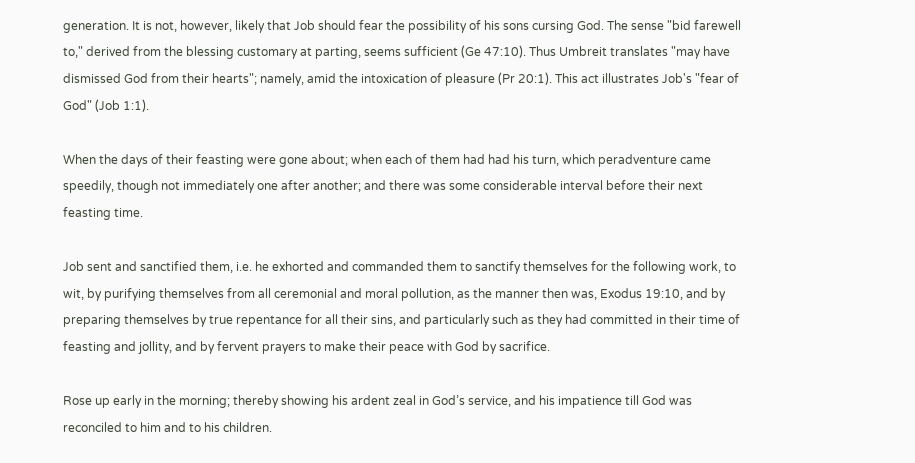generation. It is not, however, likely that Job should fear the possibility of his sons cursing God. The sense "bid farewell to," derived from the blessing customary at parting, seems sufficient (Ge 47:10). Thus Umbreit translates "may have dismissed God from their hearts"; namely, amid the intoxication of pleasure (Pr 20:1). This act illustrates Job's "fear of God" (Job 1:1).

When the days of their feasting were gone about; when each of them had had his turn, which peradventure came speedily, though not immediately one after another; and there was some considerable interval before their next feasting time.

Job sent and sanctified them, i.e. he exhorted and commanded them to sanctify themselves for the following work, to wit, by purifying themselves from all ceremonial and moral pollution, as the manner then was, Exodus 19:10, and by preparing themselves by true repentance for all their sins, and particularly such as they had committed in their time of feasting and jollity, and by fervent prayers to make their peace with God by sacrifice.

Rose up early in the morning; thereby showing his ardent zeal in God’s service, and his impatience till God was reconciled to him and to his children.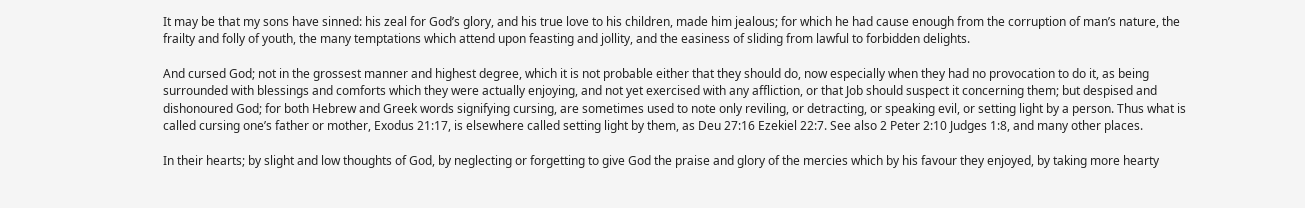It may be that my sons have sinned: his zeal for God’s glory, and his true love to his children, made him jealous; for which he had cause enough from the corruption of man’s nature, the frailty and folly of youth, the many temptations which attend upon feasting and jollity, and the easiness of sliding from lawful to forbidden delights.

And cursed God; not in the grossest manner and highest degree, which it is not probable either that they should do, now especially when they had no provocation to do it, as being surrounded with blessings and comforts which they were actually enjoying, and not yet exercised with any affliction, or that Job should suspect it concerning them; but despised and dishonoured God; for both Hebrew and Greek words signifying cursing, are sometimes used to note only reviling, or detracting, or speaking evil, or setting light by a person. Thus what is called cursing one’s father or mother, Exodus 21:17, is elsewhere called setting light by them, as Deu 27:16 Ezekiel 22:7. See also 2 Peter 2:10 Judges 1:8, and many other places.

In their hearts; by slight and low thoughts of God, by neglecting or forgetting to give God the praise and glory of the mercies which by his favour they enjoyed, by taking more hearty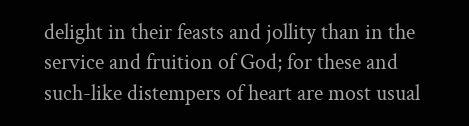delight in their feasts and jollity than in the service and fruition of God; for these and such-like distempers of heart are most usual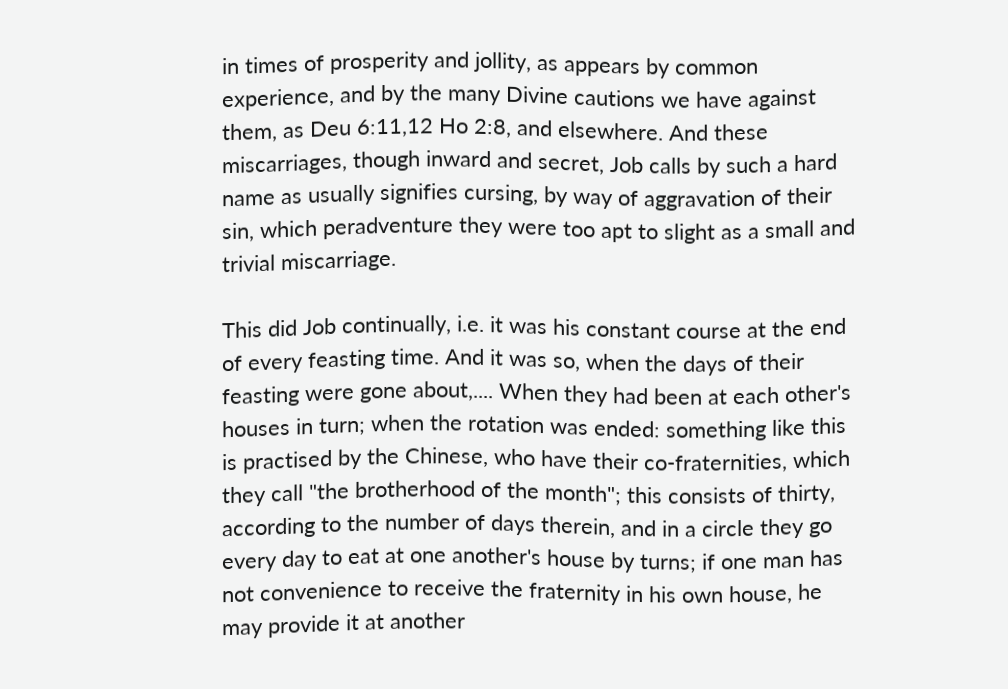in times of prosperity and jollity, as appears by common experience, and by the many Divine cautions we have against them, as Deu 6:11,12 Ho 2:8, and elsewhere. And these miscarriages, though inward and secret, Job calls by such a hard name as usually signifies cursing, by way of aggravation of their sin, which peradventure they were too apt to slight as a small and trivial miscarriage.

This did Job continually, i.e. it was his constant course at the end of every feasting time. And it was so, when the days of their feasting were gone about,.... When they had been at each other's houses in turn; when the rotation was ended: something like this is practised by the Chinese, who have their co-fraternities, which they call "the brotherhood of the month"; this consists of thirty, according to the number of days therein, and in a circle they go every day to eat at one another's house by turns; if one man has not convenience to receive the fraternity in his own house, he may provide it at another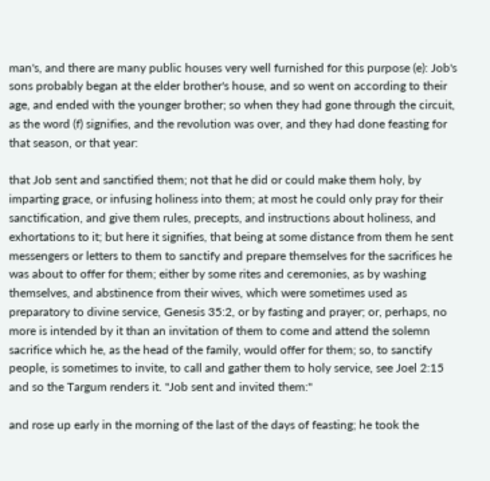man's, and there are many public houses very well furnished for this purpose (e): Job's sons probably began at the elder brother's house, and so went on according to their age, and ended with the younger brother; so when they had gone through the circuit, as the word (f) signifies, and the revolution was over, and they had done feasting for that season, or that year:

that Job sent and sanctified them; not that he did or could make them holy, by imparting grace, or infusing holiness into them; at most he could only pray for their sanctification, and give them rules, precepts, and instructions about holiness, and exhortations to it; but here it signifies, that being at some distance from them he sent messengers or letters to them to sanctify and prepare themselves for the sacrifices he was about to offer for them; either by some rites and ceremonies, as by washing themselves, and abstinence from their wives, which were sometimes used as preparatory to divine service, Genesis 35:2, or by fasting and prayer; or, perhaps, no more is intended by it than an invitation of them to come and attend the solemn sacrifice which he, as the head of the family, would offer for them; so, to sanctify people, is sometimes to invite, to call and gather them to holy service, see Joel 2:15 and so the Targum renders it. "Job sent and invited them:"

and rose up early in the morning of the last of the days of feasting; he took the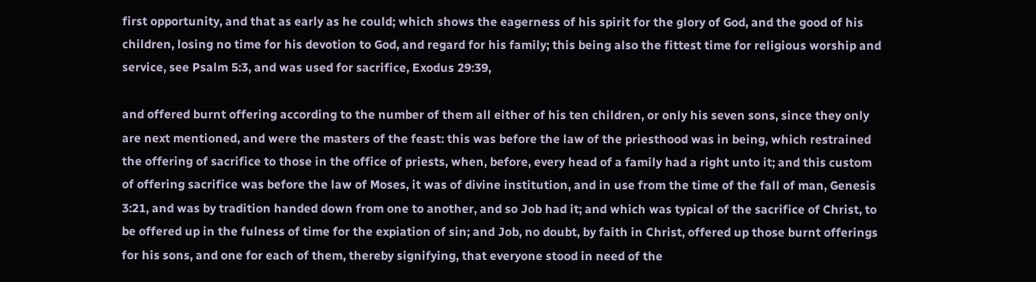first opportunity, and that as early as he could; which shows the eagerness of his spirit for the glory of God, and the good of his children, losing no time for his devotion to God, and regard for his family; this being also the fittest time for religious worship and service, see Psalm 5:3, and was used for sacrifice, Exodus 29:39,

and offered burnt offering according to the number of them all either of his ten children, or only his seven sons, since they only are next mentioned, and were the masters of the feast: this was before the law of the priesthood was in being, which restrained the offering of sacrifice to those in the office of priests, when, before, every head of a family had a right unto it; and this custom of offering sacrifice was before the law of Moses, it was of divine institution, and in use from the time of the fall of man, Genesis 3:21, and was by tradition handed down from one to another, and so Job had it; and which was typical of the sacrifice of Christ, to be offered up in the fulness of time for the expiation of sin; and Job, no doubt, by faith in Christ, offered up those burnt offerings for his sons, and one for each of them, thereby signifying, that everyone stood in need of the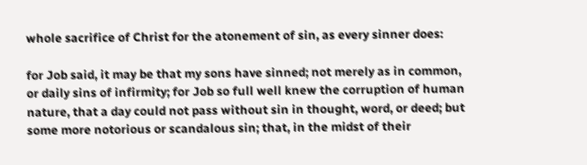whole sacrifice of Christ for the atonement of sin, as every sinner does:

for Job said, it may be that my sons have sinned; not merely as in common, or daily sins of infirmity; for Job so full well knew the corruption of human nature, that a day could not pass without sin in thought, word, or deed; but some more notorious or scandalous sin; that, in the midst of their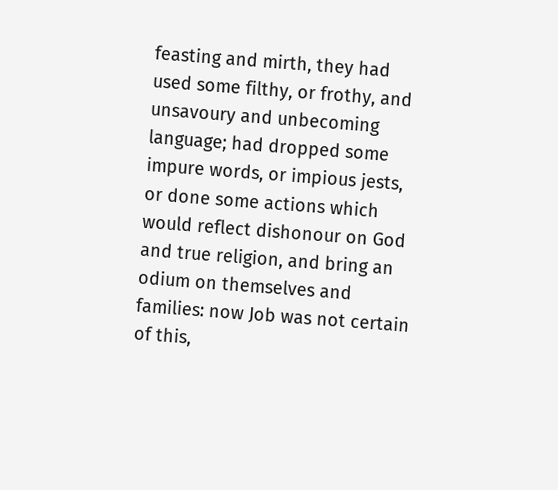feasting and mirth, they had used some filthy, or frothy, and unsavoury and unbecoming language; had dropped some impure words, or impious jests, or done some actions which would reflect dishonour on God and true religion, and bring an odium on themselves and families: now Job was not certain of this,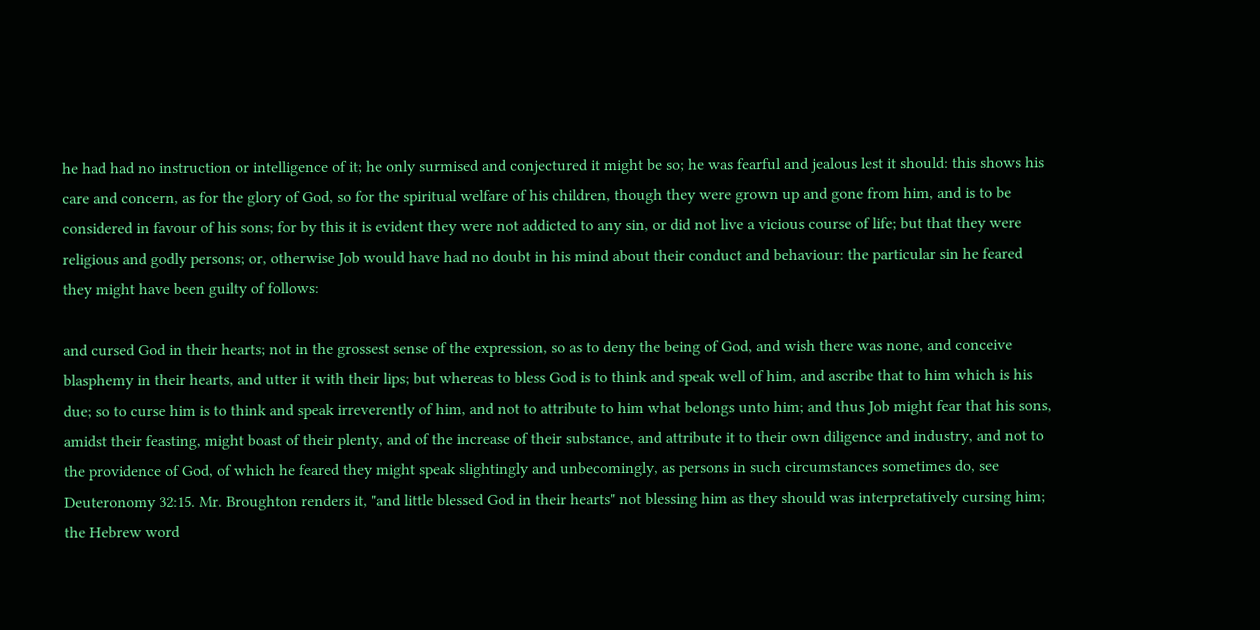he had had no instruction or intelligence of it; he only surmised and conjectured it might be so; he was fearful and jealous lest it should: this shows his care and concern, as for the glory of God, so for the spiritual welfare of his children, though they were grown up and gone from him, and is to be considered in favour of his sons; for by this it is evident they were not addicted to any sin, or did not live a vicious course of life; but that they were religious and godly persons; or, otherwise Job would have had no doubt in his mind about their conduct and behaviour: the particular sin he feared they might have been guilty of follows:

and cursed God in their hearts; not in the grossest sense of the expression, so as to deny the being of God, and wish there was none, and conceive blasphemy in their hearts, and utter it with their lips; but whereas to bless God is to think and speak well of him, and ascribe that to him which is his due; so to curse him is to think and speak irreverently of him, and not to attribute to him what belongs unto him; and thus Job might fear that his sons, amidst their feasting, might boast of their plenty, and of the increase of their substance, and attribute it to their own diligence and industry, and not to the providence of God, of which he feared they might speak slightingly and unbecomingly, as persons in such circumstances sometimes do, see Deuteronomy 32:15. Mr. Broughton renders it, "and little blessed God in their hearts" not blessing him as they should was interpretatively cursing him; the Hebrew word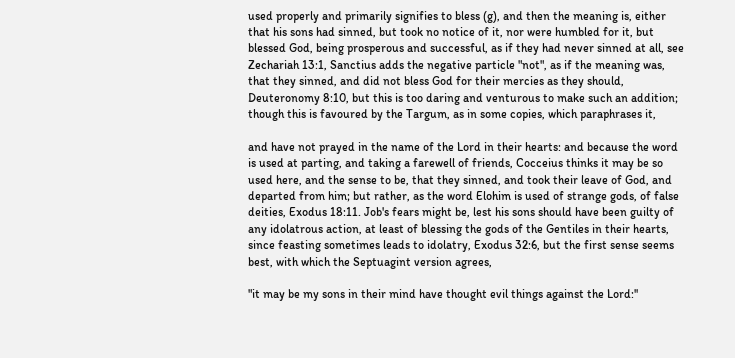used properly and primarily signifies to bless (g), and then the meaning is, either that his sons had sinned, but took no notice of it, nor were humbled for it, but blessed God, being prosperous and successful, as if they had never sinned at all, see Zechariah 13:1, Sanctius adds the negative particle "not", as if the meaning was, that they sinned, and did not bless God for their mercies as they should, Deuteronomy 8:10, but this is too daring and venturous to make such an addition; though this is favoured by the Targum, as in some copies, which paraphrases it,

and have not prayed in the name of the Lord in their hearts: and because the word is used at parting, and taking a farewell of friends, Cocceius thinks it may be so used here, and the sense to be, that they sinned, and took their leave of God, and departed from him; but rather, as the word Elohim is used of strange gods, of false deities, Exodus 18:11. Job's fears might be, lest his sons should have been guilty of any idolatrous action, at least of blessing the gods of the Gentiles in their hearts, since feasting sometimes leads to idolatry, Exodus 32:6, but the first sense seems best, with which the Septuagint version agrees,

"it may be my sons in their mind have thought evil things against the Lord:''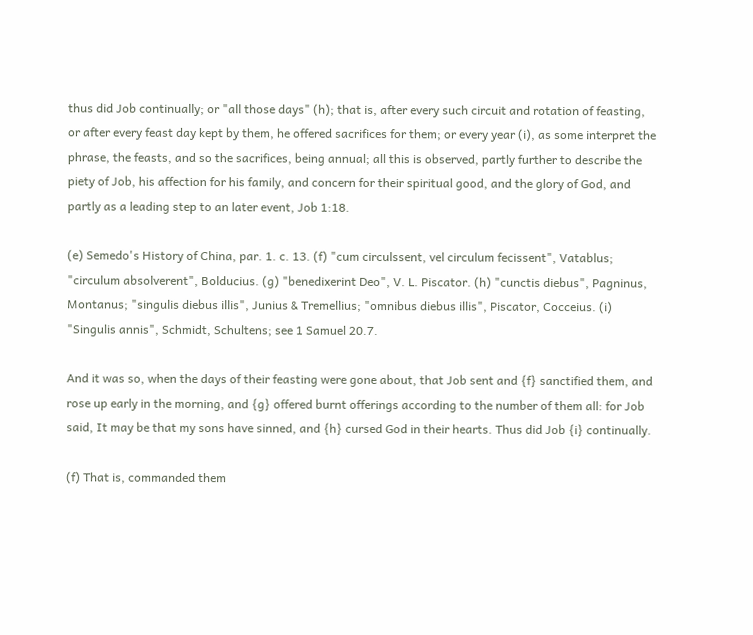thus did Job continually; or "all those days" (h); that is, after every such circuit and rotation of feasting, or after every feast day kept by them, he offered sacrifices for them; or every year (i), as some interpret the phrase, the feasts, and so the sacrifices, being annual; all this is observed, partly further to describe the piety of Job, his affection for his family, and concern for their spiritual good, and the glory of God, and partly as a leading step to an later event, Job 1:18.

(e) Semedo's History of China, par. 1. c. 13. (f) "cum circulssent, vel circulum fecissent", Vatablus; "circulum absolverent", Bolducius. (g) "benedixerint Deo", V. L. Piscator. (h) "cunctis diebus", Pagninus, Montanus; "singulis diebus illis", Junius & Tremellius; "omnibus diebus illis", Piscator, Cocceius. (i) "Singulis annis", Schmidt, Schultens; see 1 Samuel 20.7.

And it was so, when the days of their feasting were gone about, that Job sent and {f} sanctified them, and rose up early in the morning, and {g} offered burnt offerings according to the number of them all: for Job said, It may be that my sons have sinned, and {h} cursed God in their hearts. Thus did Job {i} continually.

(f) That is, commanded them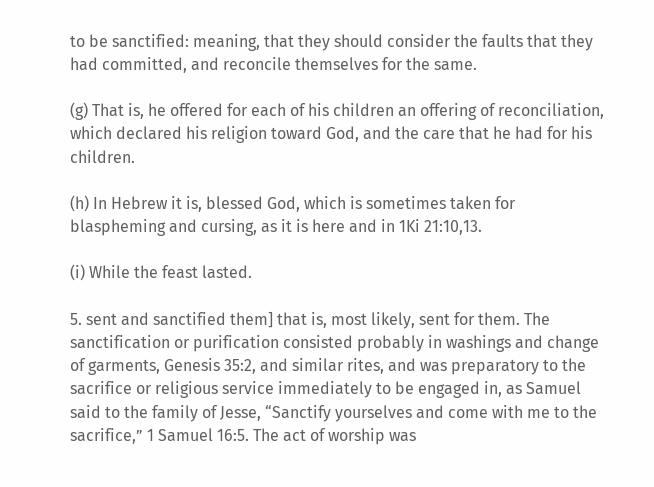to be sanctified: meaning, that they should consider the faults that they had committed, and reconcile themselves for the same.

(g) That is, he offered for each of his children an offering of reconciliation, which declared his religion toward God, and the care that he had for his children.

(h) In Hebrew it is, blessed God, which is sometimes taken for blaspheming and cursing, as it is here and in 1Ki 21:10,13.

(i) While the feast lasted.

5. sent and sanctified them] that is, most likely, sent for them. The sanctification or purification consisted probably in washings and change of garments, Genesis 35:2, and similar rites, and was preparatory to the sacrifice or religious service immediately to be engaged in, as Samuel said to the family of Jesse, “Sanctify yourselves and come with me to the sacrifice,” 1 Samuel 16:5. The act of worship was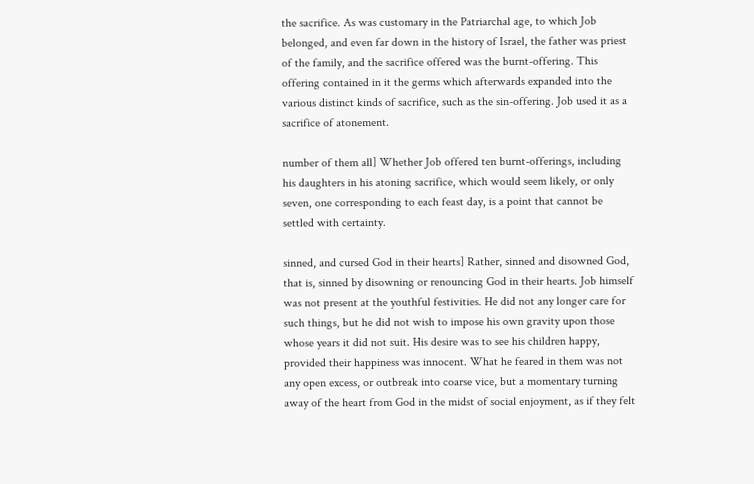the sacrifice. As was customary in the Patriarchal age, to which Job belonged, and even far down in the history of Israel, the father was priest of the family, and the sacrifice offered was the burnt-offering. This offering contained in it the germs which afterwards expanded into the various distinct kinds of sacrifice, such as the sin-offering. Job used it as a sacrifice of atonement.

number of them all] Whether Job offered ten burnt-offerings, including his daughters in his atoning sacrifice, which would seem likely, or only seven, one corresponding to each feast day, is a point that cannot be settled with certainty.

sinned, and cursed God in their hearts] Rather, sinned and disowned God, that is, sinned by disowning or renouncing God in their hearts. Job himself was not present at the youthful festivities. He did not any longer care for such things, but he did not wish to impose his own gravity upon those whose years it did not suit. His desire was to see his children happy, provided their happiness was innocent. What he feared in them was not any open excess, or outbreak into coarse vice, but a momentary turning away of the heart from God in the midst of social enjoyment, as if they felt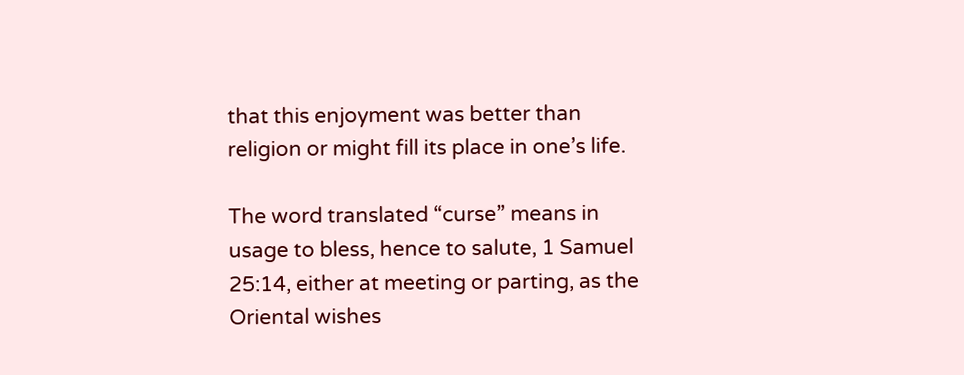that this enjoyment was better than religion or might fill its place in one’s life.

The word translated “curse” means in usage to bless, hence to salute, 1 Samuel 25:14, either at meeting or parting, as the Oriental wishes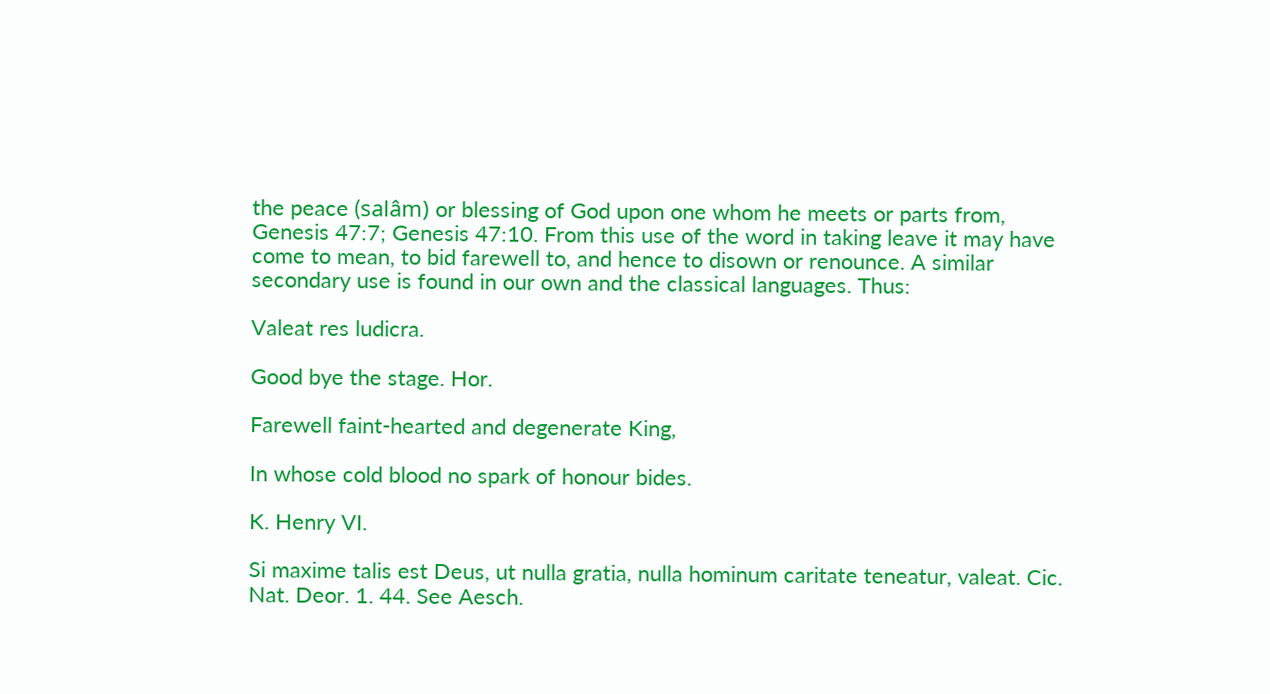the peace (salâm) or blessing of God upon one whom he meets or parts from, Genesis 47:7; Genesis 47:10. From this use of the word in taking leave it may have come to mean, to bid farewell to, and hence to disown or renounce. A similar secondary use is found in our own and the classical languages. Thus:

Valeat res ludicra.

Good bye the stage. Hor.

Farewell faint-hearted and degenerate King,

In whose cold blood no spark of honour bides.

K. Henry VI.

Si maxime talis est Deus, ut nulla gratia, nulla hominum caritate teneatur, valeat. Cic. Nat. Deor. 1. 44. See Aesch.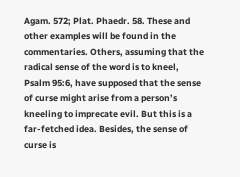Agam. 572; Plat. Phaedr. 58. These and other examples will be found in the commentaries. Others, assuming that the radical sense of the word is to kneel, Psalm 95:6, have supposed that the sense of curse might arise from a person’s kneeling to imprecate evil. But this is a far-fetched idea. Besides, the sense of curse is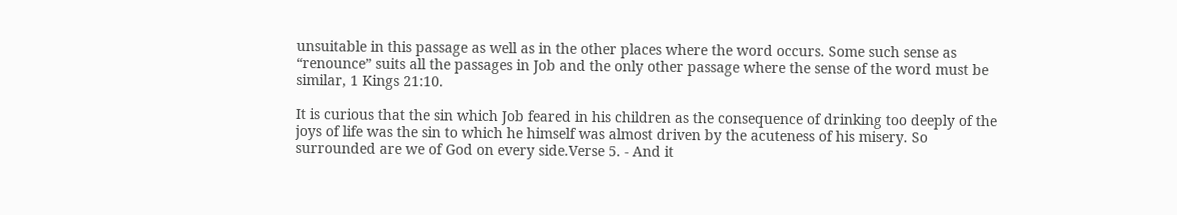unsuitable in this passage as well as in the other places where the word occurs. Some such sense as “renounce” suits all the passages in Job and the only other passage where the sense of the word must be similar, 1 Kings 21:10.

It is curious that the sin which Job feared in his children as the consequence of drinking too deeply of the joys of life was the sin to which he himself was almost driven by the acuteness of his misery. So surrounded are we of God on every side.Verse 5. - And it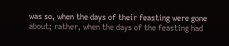was so, when the days of their feasting were gone about; rather, when the days of the feasting had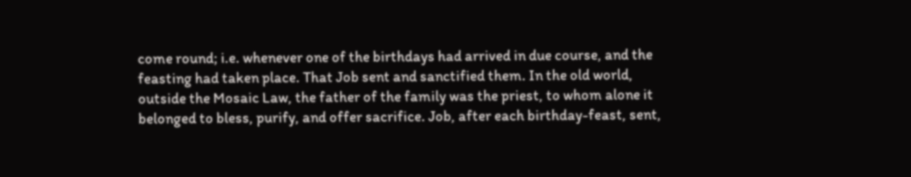come round; i.e. whenever one of the birthdays had arrived in due course, and the feasting had taken place. That Job sent and sanctified them. In the old world, outside the Mosaic Law, the father of the family was the priest, to whom alone it belonged to bless, purify, and offer sacrifice. Job, after each birthday-feast, sent,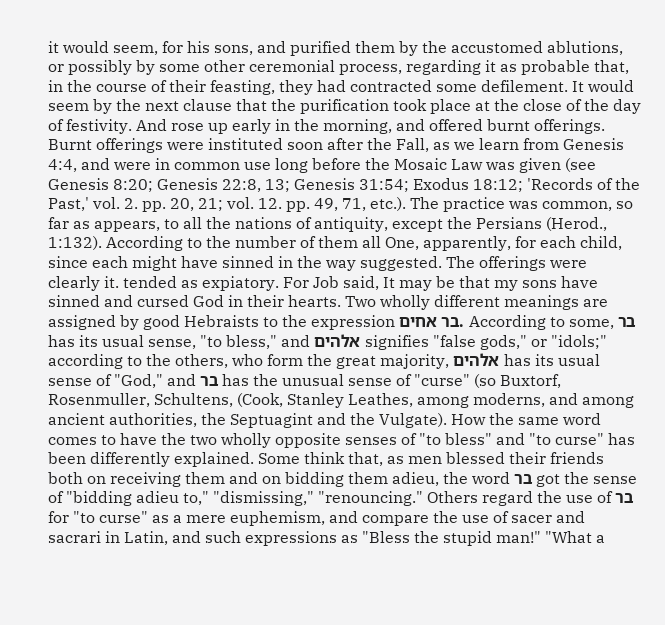it would seem, for his sons, and purified them by the accustomed ablutions, or possibly by some other ceremonial process, regarding it as probable that, in the course of their feasting, they had contracted some defilement. It would seem by the next clause that the purification took place at the close of the day of festivity. And rose up early in the morning, and offered burnt offerings. Burnt offerings were instituted soon after the Fall, as we learn from Genesis 4:4, and were in common use long before the Mosaic Law was given (see Genesis 8:20; Genesis 22:8, 13; Genesis 31:54; Exodus 18:12; 'Records of the Past,' vol. 2. pp. 20, 21; vol. 12. pp. 49, 71, etc.). The practice was common, so far as appears, to all the nations of antiquity, except the Persians (Herod., 1:132). According to the number of them all One, apparently, for each child, since each might have sinned in the way suggested. The offerings were clearly it. tended as expiatory. For Job said, It may be that my sons have sinned and cursed God in their hearts. Two wholly different meanings are assigned by good Hebraists to the expression בר אחים. According to some, בר has its usual sense, "to bless," and אלהים signifies "false gods," or "idols;" according to the others, who form the great majority, אלהים has its usual sense of "God," and בר has the unusual sense of "curse" (so Buxtorf, Rosenmuller, Schultens, (Cook, Stanley Leathes, among moderns, and among ancient authorities, the Septuagint and the Vulgate). How the same word comes to have the two wholly opposite senses of "to bless" and "to curse" has been differently explained. Some think that, as men blessed their friends both on receiving them and on bidding them adieu, the word בר got the sense of "bidding adieu to," "dismissing," "renouncing." Others regard the use of בר for "to curse" as a mere euphemism, and compare the use of sacer and sacrari in Latin, and such expressions as "Bless the stupid man!" "What a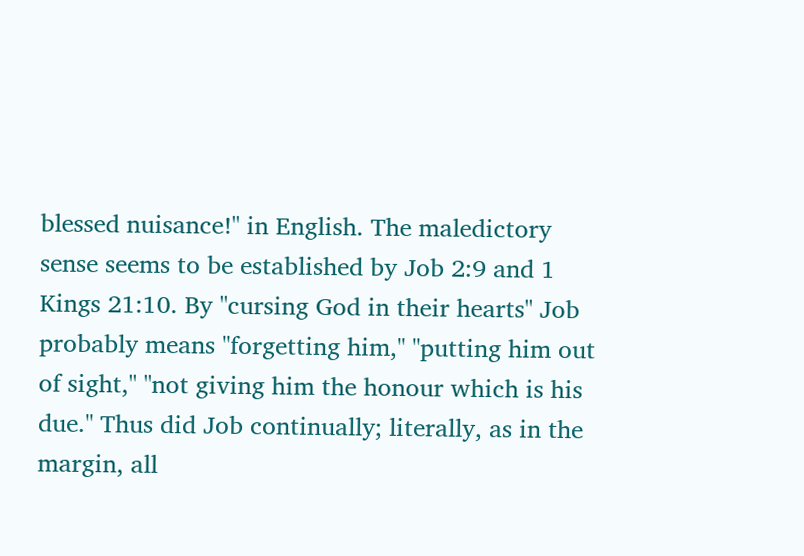blessed nuisance!" in English. The maledictory sense seems to be established by Job 2:9 and 1 Kings 21:10. By "cursing God in their hearts" Job probably means "forgetting him," "putting him out of sight," "not giving him the honour which is his due." Thus did Job continually; literally, as in the margin, all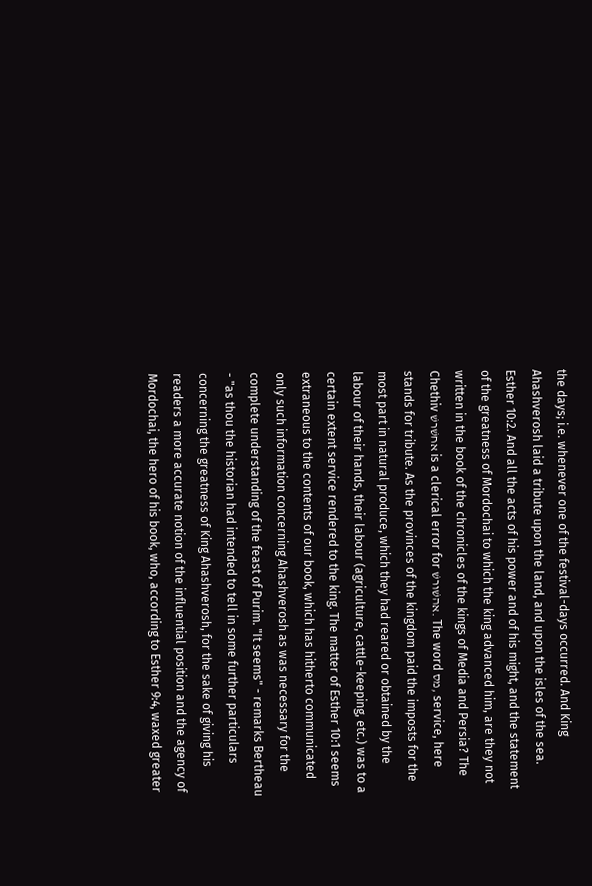the days; i.e. whenever one of the festival-days occurred. And King Ahashverosh laid a tribute upon the land, and upon the isles of the sea. Esther 10:2. And all the acts of his power and of his might, and the statement of the greatness of Mordochai to which the king advanced him, are they not written in the book of the chronicles of the kings of Media and Persia? The Chethiv אחשׁרשׁ is a clerical error for אהשׁורשׁ. The word מס, service, here stands for tribute. As the provinces of the kingdom paid the imposts for the most part in natural produce, which they had reared or obtained by the labour of their hands, their labour (agriculture, cattle-keeping, etc.) was to a certain extent service rendered to the king. The matter of Esther 10:1 seems extraneous to the contents of our book, which has hitherto communicated only such information concerning Ahashverosh as was necessary for the complete understanding of the feast of Purim. "It seems" - remarks Bertheau - "as thou the historian had intended to tell in some further particulars concerning the greatness of King Ahashverosh, for the sake of giving his readers a more accurate notion of the influential position and the agency of Mordochai, the hero of his book, who, according to Esther 9:4, waxed greater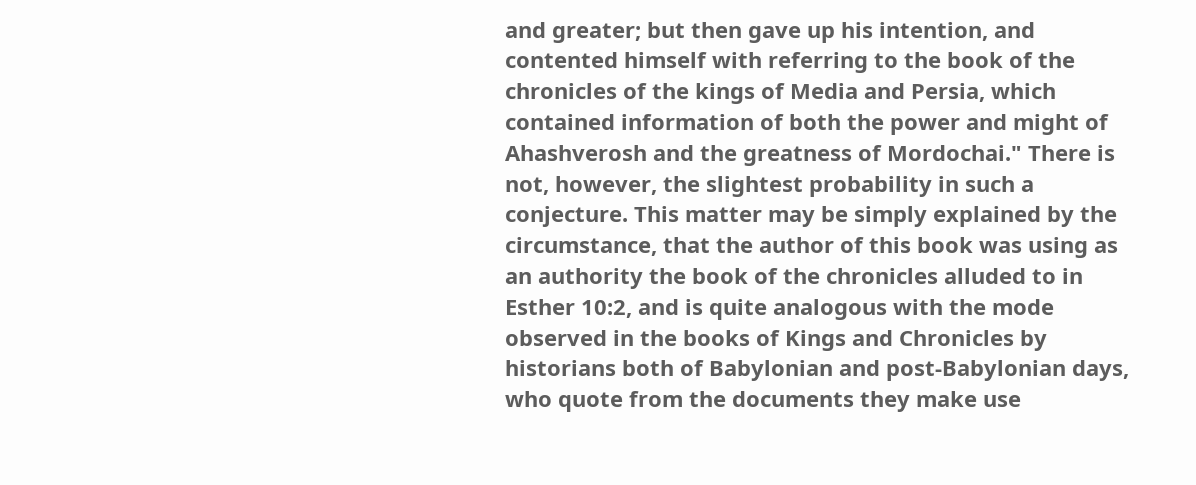and greater; but then gave up his intention, and contented himself with referring to the book of the chronicles of the kings of Media and Persia, which contained information of both the power and might of Ahashverosh and the greatness of Mordochai." There is not, however, the slightest probability in such a conjecture. This matter may be simply explained by the circumstance, that the author of this book was using as an authority the book of the chronicles alluded to in Esther 10:2, and is quite analogous with the mode observed in the books of Kings and Chronicles by historians both of Babylonian and post-Babylonian days, who quote from the documents they make use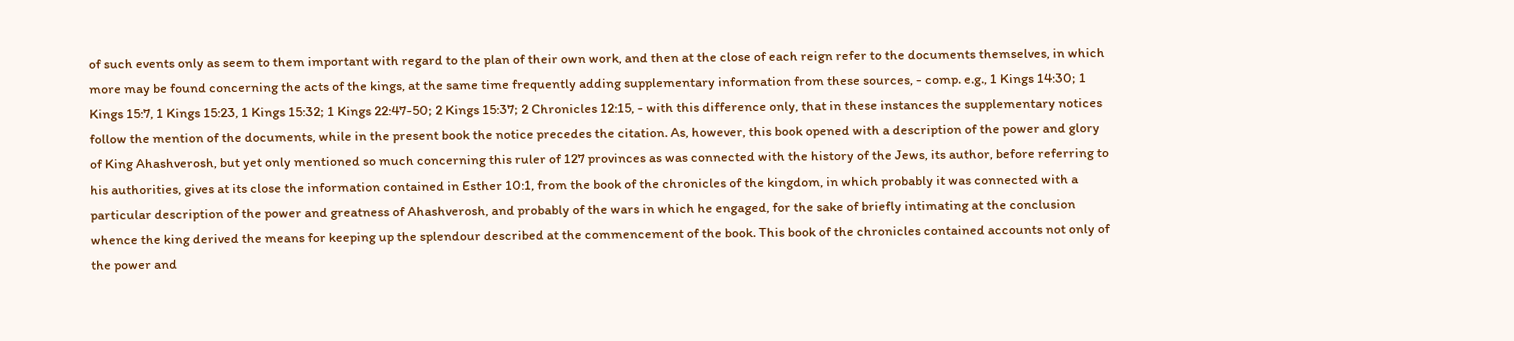of such events only as seem to them important with regard to the plan of their own work, and then at the close of each reign refer to the documents themselves, in which more may be found concerning the acts of the kings, at the same time frequently adding supplementary information from these sources, - comp. e.g., 1 Kings 14:30; 1 Kings 15:7, 1 Kings 15:23, 1 Kings 15:32; 1 Kings 22:47-50; 2 Kings 15:37; 2 Chronicles 12:15, - with this difference only, that in these instances the supplementary notices follow the mention of the documents, while in the present book the notice precedes the citation. As, however, this book opened with a description of the power and glory of King Ahashverosh, but yet only mentioned so much concerning this ruler of 127 provinces as was connected with the history of the Jews, its author, before referring to his authorities, gives at its close the information contained in Esther 10:1, from the book of the chronicles of the kingdom, in which probably it was connected with a particular description of the power and greatness of Ahashverosh, and probably of the wars in which he engaged, for the sake of briefly intimating at the conclusion whence the king derived the means for keeping up the splendour described at the commencement of the book. This book of the chronicles contained accounts not only of the power and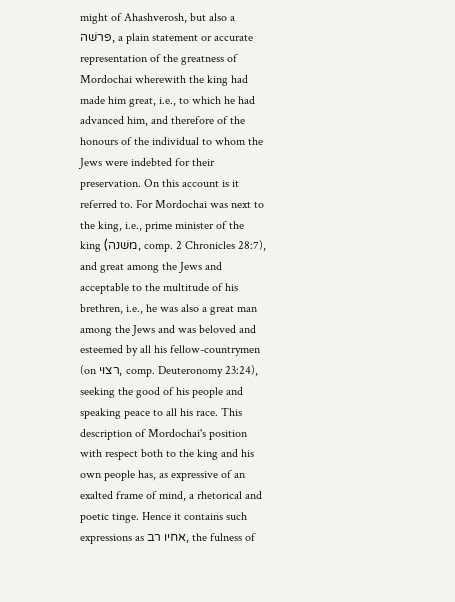might of Ahashverosh, but also a פּרשׁה, a plain statement or accurate representation of the greatness of Mordochai wherewith the king had made him great, i.e., to which he had advanced him, and therefore of the honours of the individual to whom the Jews were indebted for their preservation. On this account is it referred to. For Mordochai was next to the king, i.e., prime minister of the king (משׁנה, comp. 2 Chronicles 28:7), and great among the Jews and acceptable to the multitude of his brethren, i.e., he was also a great man among the Jews and was beloved and esteemed by all his fellow-countrymen (on רצוּי, comp. Deuteronomy 23:24), seeking the good of his people and speaking peace to all his race. This description of Mordochai's position with respect both to the king and his own people has, as expressive of an exalted frame of mind, a rhetorical and poetic tinge. Hence it contains such expressions as אחיו רב, the fulness of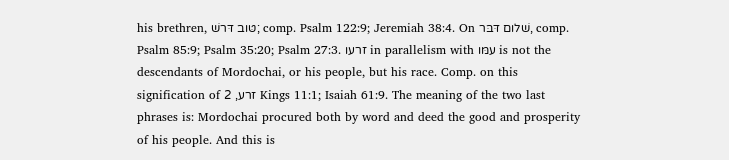his brethren, טּוב דּרשׁ; comp. Psalm 122:9; Jeremiah 38:4. On שׁלום דּבּר, comp. Psalm 85:9; Psalm 35:20; Psalm 27:3. זרעו in parallelism with עמּו is not the descendants of Mordochai, or his people, but his race. Comp. on this signification of זרע, 2 Kings 11:1; Isaiah 61:9. The meaning of the two last phrases is: Mordochai procured both by word and deed the good and prosperity of his people. And this is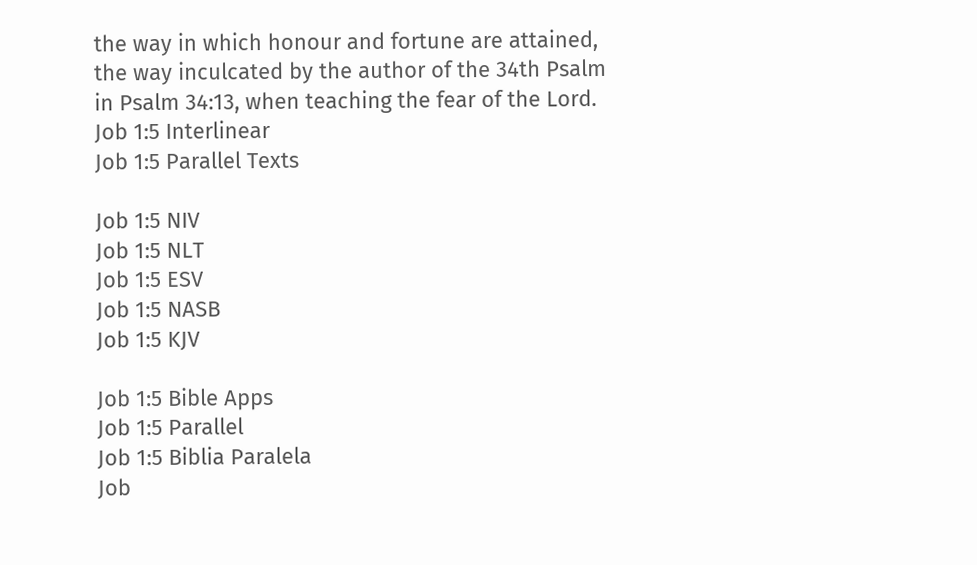the way in which honour and fortune are attained, the way inculcated by the author of the 34th Psalm in Psalm 34:13, when teaching the fear of the Lord.
Job 1:5 Interlinear
Job 1:5 Parallel Texts

Job 1:5 NIV
Job 1:5 NLT
Job 1:5 ESV
Job 1:5 NASB
Job 1:5 KJV

Job 1:5 Bible Apps
Job 1:5 Parallel
Job 1:5 Biblia Paralela
Job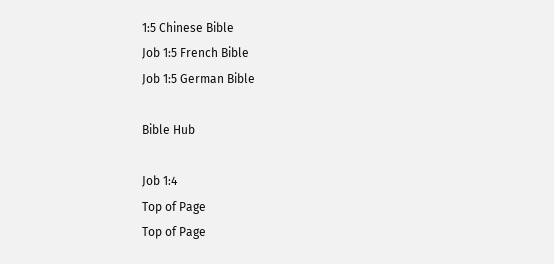1:5 Chinese Bible
Job 1:5 French Bible
Job 1:5 German Bible

Bible Hub

Job 1:4
Top of Page
Top of Page